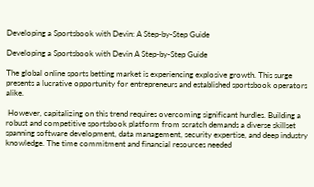Developing a Sportsbook with Devin: A Step-by-Step Guide

Developing a Sportsbook with Devin A Step-by-Step Guide

The global online sports betting market is experiencing explosive growth. This surge presents a lucrative opportunity for entrepreneurs and established sportsbook operators alike.

 However, capitalizing on this trend requires overcoming significant hurdles. Building a robust and competitive sportsbook platform from scratch demands a diverse skillset spanning software development, data management, security expertise, and deep industry knowledge. The time commitment and financial resources needed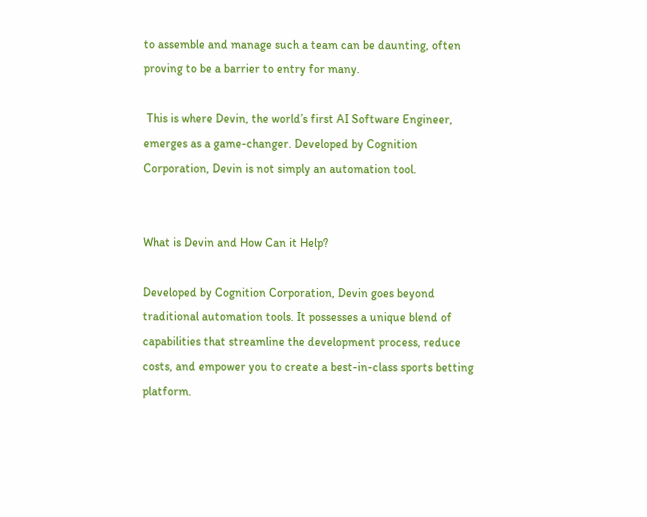to assemble and manage such a team can be daunting, often proving to be a barrier to entry for many.

 This is where Devin, the world’s first AI Software Engineer, emerges as a game-changer. Developed by Cognition Corporation, Devin is not simply an automation tool.


What is Devin and How Can it Help?

Developed by Cognition Corporation, Devin goes beyond traditional automation tools. It possesses a unique blend of capabilities that streamline the development process, reduce costs, and empower you to create a best-in-class sports betting platform.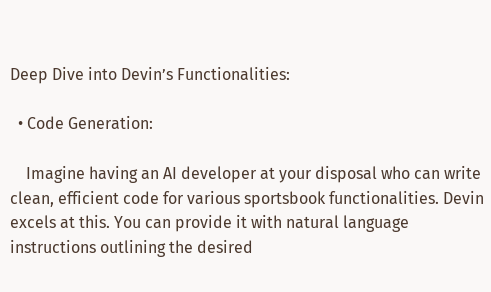Deep Dive into Devin’s Functionalities:

  • Code Generation:

    Imagine having an AI developer at your disposal who can write clean, efficient code for various sportsbook functionalities. Devin excels at this. You can provide it with natural language instructions outlining the desired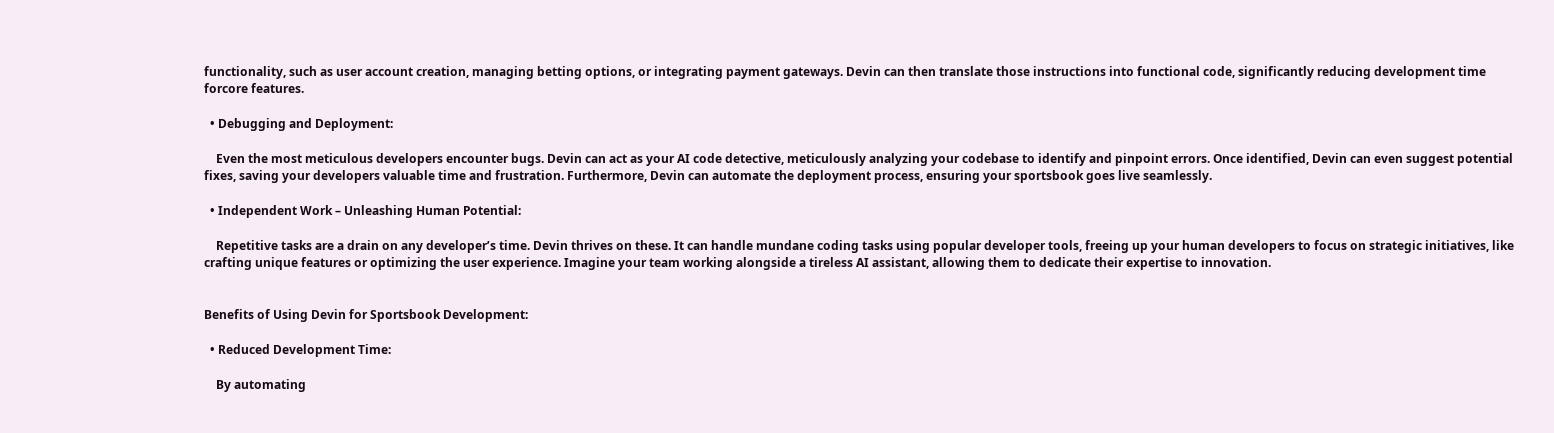functionality, such as user account creation, managing betting options, or integrating payment gateways. Devin can then translate those instructions into functional code, significantly reducing development time forcore features.

  • Debugging and Deployment:

    Even the most meticulous developers encounter bugs. Devin can act as your AI code detective, meticulously analyzing your codebase to identify and pinpoint errors. Once identified, Devin can even suggest potential fixes, saving your developers valuable time and frustration. Furthermore, Devin can automate the deployment process, ensuring your sportsbook goes live seamlessly.

  • Independent Work – Unleashing Human Potential:

    Repetitive tasks are a drain on any developer’s time. Devin thrives on these. It can handle mundane coding tasks using popular developer tools, freeing up your human developers to focus on strategic initiatives, like crafting unique features or optimizing the user experience. Imagine your team working alongside a tireless AI assistant, allowing them to dedicate their expertise to innovation.


Benefits of Using Devin for Sportsbook Development:

  • Reduced Development Time:

    By automating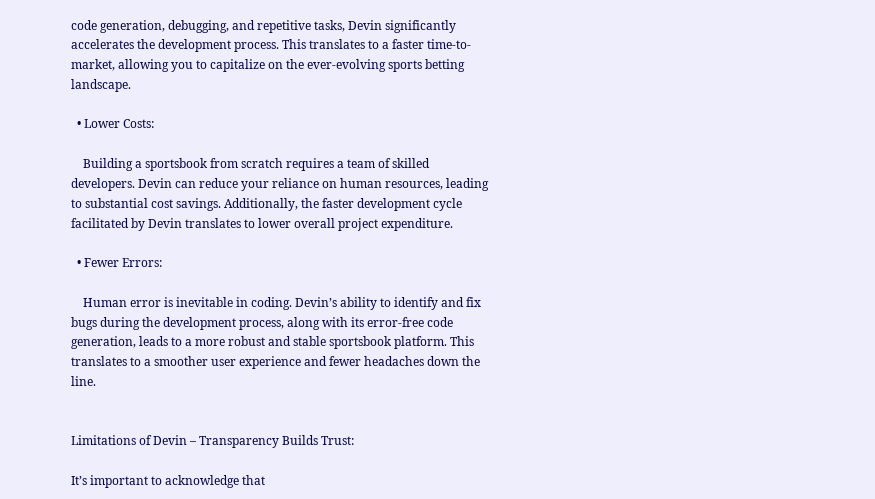code generation, debugging, and repetitive tasks, Devin significantly accelerates the development process. This translates to a faster time-to-market, allowing you to capitalize on the ever-evolving sports betting landscape.

  • Lower Costs:

    Building a sportsbook from scratch requires a team of skilled developers. Devin can reduce your reliance on human resources, leading to substantial cost savings. Additionally, the faster development cycle facilitated by Devin translates to lower overall project expenditure.

  • Fewer Errors:

    Human error is inevitable in coding. Devin’s ability to identify and fix bugs during the development process, along with its error-free code generation, leads to a more robust and stable sportsbook platform. This translates to a smoother user experience and fewer headaches down the line.


Limitations of Devin – Transparency Builds Trust:

It’s important to acknowledge that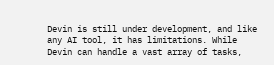Devin is still under development, and like any AI tool, it has limitations. While Devin can handle a vast array of tasks,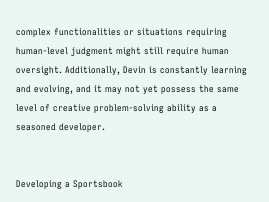complex functionalities or situations requiring human-level judgment might still require human oversight. Additionally, Devin is constantly learning and evolving, and it may not yet possess the same level of creative problem-solving ability as a seasoned developer.


Developing a Sportsbook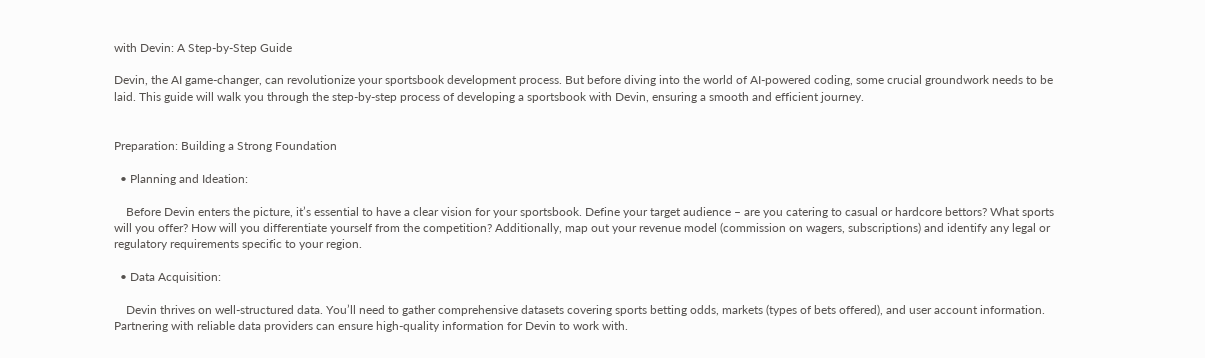with Devin: A Step-by-Step Guide

Devin, the AI game-changer, can revolutionize your sportsbook development process. But before diving into the world of AI-powered coding, some crucial groundwork needs to be laid. This guide will walk you through the step-by-step process of developing a sportsbook with Devin, ensuring a smooth and efficient journey.


Preparation: Building a Strong Foundation

  • Planning and Ideation:

    Before Devin enters the picture, it’s essential to have a clear vision for your sportsbook. Define your target audience – are you catering to casual or hardcore bettors? What sports will you offer? How will you differentiate yourself from the competition? Additionally, map out your revenue model (commission on wagers, subscriptions) and identify any legal or regulatory requirements specific to your region.

  • Data Acquisition:

    Devin thrives on well-structured data. You’ll need to gather comprehensive datasets covering sports betting odds, markets (types of bets offered), and user account information. Partnering with reliable data providers can ensure high-quality information for Devin to work with.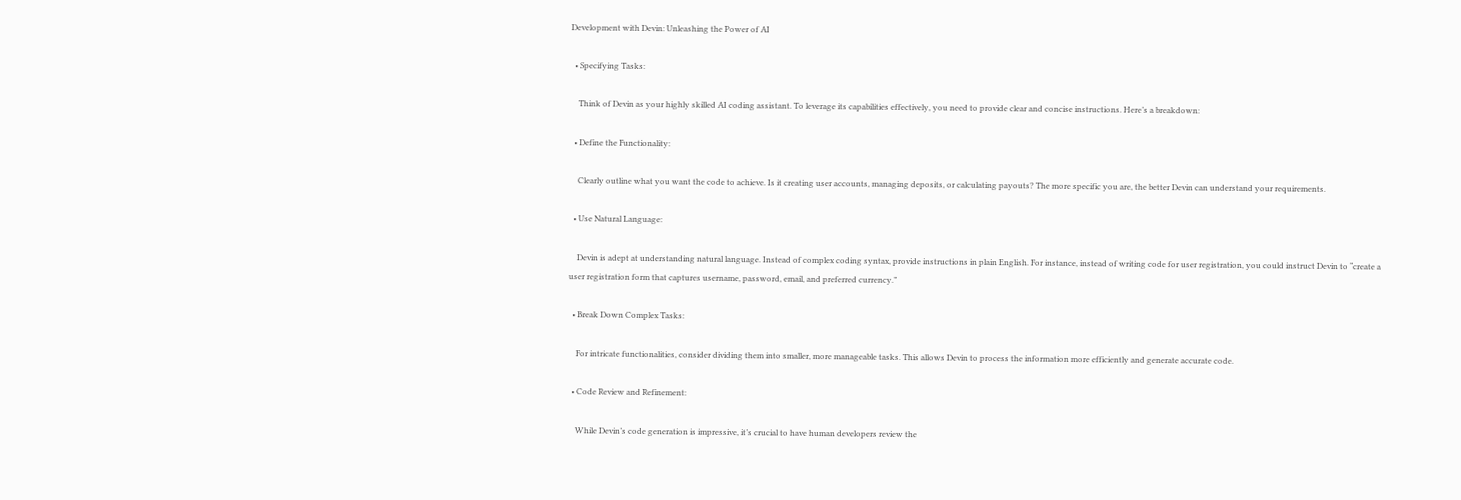Development with Devin: Unleashing the Power of AI

  • Specifying Tasks:

    Think of Devin as your highly skilled AI coding assistant. To leverage its capabilities effectively, you need to provide clear and concise instructions. Here’s a breakdown:

  • Define the Functionality:

    Clearly outline what you want the code to achieve. Is it creating user accounts, managing deposits, or calculating payouts? The more specific you are, the better Devin can understand your requirements.

  • Use Natural Language:

    Devin is adept at understanding natural language. Instead of complex coding syntax, provide instructions in plain English. For instance, instead of writing code for user registration, you could instruct Devin to “create a user registration form that captures username, password, email, and preferred currency.”

  • Break Down Complex Tasks:

    For intricate functionalities, consider dividing them into smaller, more manageable tasks. This allows Devin to process the information more efficiently and generate accurate code.

  • Code Review and Refinement:

    While Devin’s code generation is impressive, it’s crucial to have human developers review the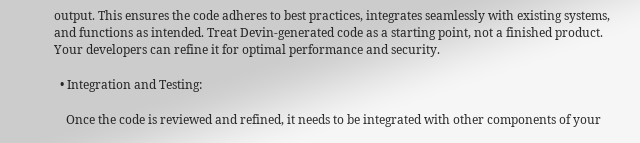output. This ensures the code adheres to best practices, integrates seamlessly with existing systems, and functions as intended. Treat Devin-generated code as a starting point, not a finished product. Your developers can refine it for optimal performance and security.

  • Integration and Testing:

    Once the code is reviewed and refined, it needs to be integrated with other components of your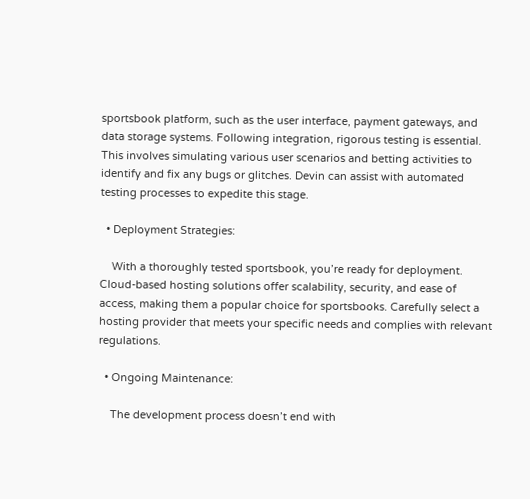sportsbook platform, such as the user interface, payment gateways, and data storage systems. Following integration, rigorous testing is essential. This involves simulating various user scenarios and betting activities to identify and fix any bugs or glitches. Devin can assist with automated testing processes to expedite this stage.

  • Deployment Strategies:

    With a thoroughly tested sportsbook, you’re ready for deployment. Cloud-based hosting solutions offer scalability, security, and ease of access, making them a popular choice for sportsbooks. Carefully select a hosting provider that meets your specific needs and complies with relevant regulations.

  • Ongoing Maintenance:

    The development process doesn’t end with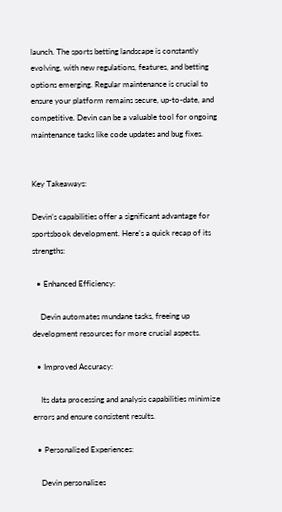launch. The sports betting landscape is constantly evolving, with new regulations, features, and betting options emerging. Regular maintenance is crucial to ensure your platform remains secure, up-to-date, and competitive. Devin can be a valuable tool for ongoing maintenance tasks like code updates and bug fixes.


Key Takeaways:

Devin’s capabilities offer a significant advantage for sportsbook development. Here’s a quick recap of its strengths:

  • Enhanced Efficiency:

    Devin automates mundane tasks, freeing up development resources for more crucial aspects.

  • Improved Accuracy:

    Its data processing and analysis capabilities minimize errors and ensure consistent results.

  • Personalized Experiences:

    Devin personalizes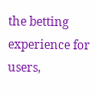the betting experience for users,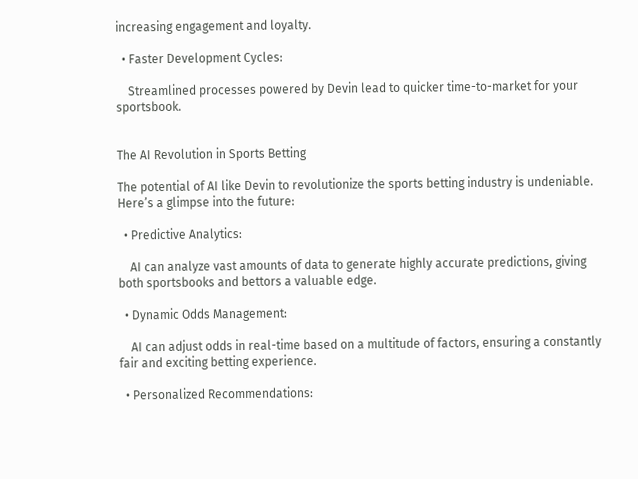increasing engagement and loyalty.

  • Faster Development Cycles:

    Streamlined processes powered by Devin lead to quicker time-to-market for your sportsbook.


The AI Revolution in Sports Betting

The potential of AI like Devin to revolutionize the sports betting industry is undeniable. Here’s a glimpse into the future:

  • Predictive Analytics:

    AI can analyze vast amounts of data to generate highly accurate predictions, giving both sportsbooks and bettors a valuable edge.

  • Dynamic Odds Management:

    AI can adjust odds in real-time based on a multitude of factors, ensuring a constantly fair and exciting betting experience.

  • Personalized Recommendations: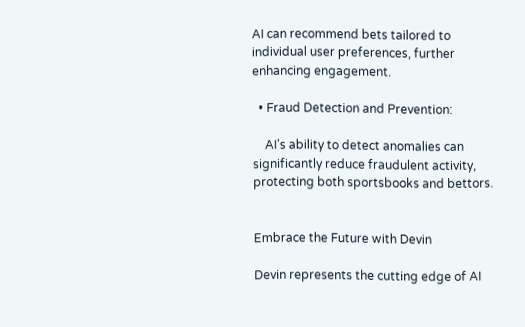AI can recommend bets tailored to individual user preferences, further enhancing engagement.

  • Fraud Detection and Prevention:

    AI’s ability to detect anomalies can significantly reduce fraudulent activity, protecting both sportsbooks and bettors.


Embrace the Future with Devin

Devin represents the cutting edge of AI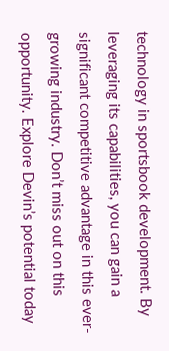technology in sportsbook development. By leveraging its capabilities, you can gain a significant competitive advantage in this ever-growing industry. Don’t miss out on this opportunity. Explore Devin’s potential today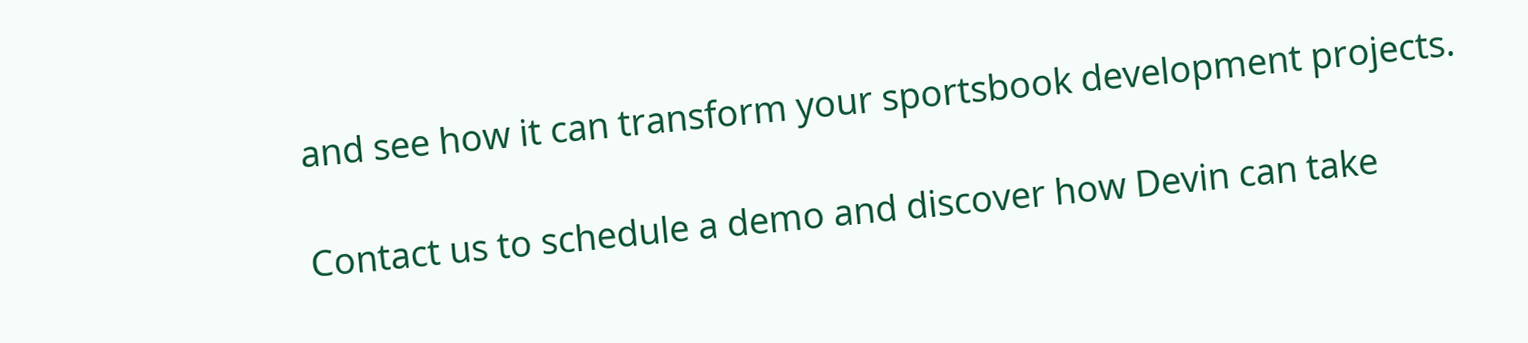and see how it can transform your sportsbook development projects.

Contact us to schedule a demo and discover how Devin can take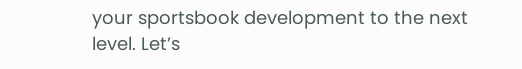your sportsbook development to the next level. Let’s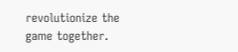revolutionize the game together.